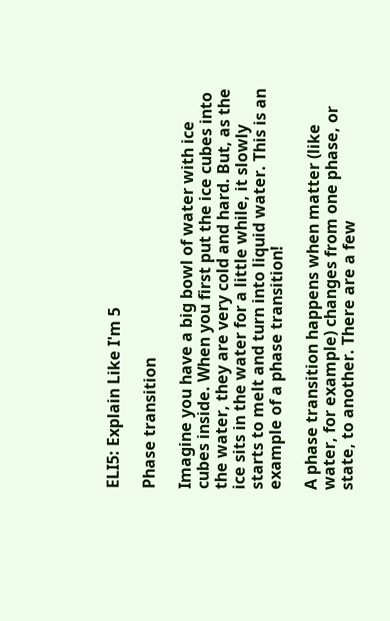ELI5: Explain Like I'm 5

Phase transition

Imagine you have a big bowl of water with ice cubes inside. When you first put the ice cubes into the water, they are very cold and hard. But, as the ice sits in the water for a little while, it slowly starts to melt and turn into liquid water. This is an example of a phase transition!

A phase transition happens when matter (like water, for example) changes from one phase, or state, to another. There are a few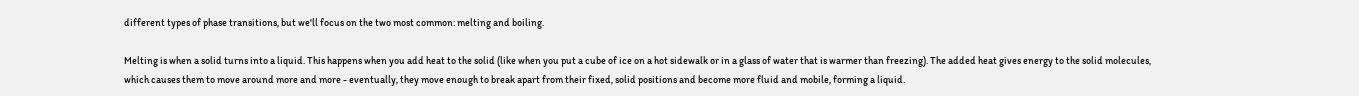different types of phase transitions, but we'll focus on the two most common: melting and boiling.

Melting is when a solid turns into a liquid. This happens when you add heat to the solid (like when you put a cube of ice on a hot sidewalk or in a glass of water that is warmer than freezing). The added heat gives energy to the solid molecules, which causes them to move around more and more - eventually, they move enough to break apart from their fixed, solid positions and become more fluid and mobile, forming a liquid.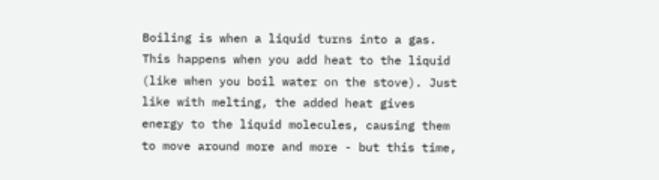Boiling is when a liquid turns into a gas. This happens when you add heat to the liquid (like when you boil water on the stove). Just like with melting, the added heat gives energy to the liquid molecules, causing them to move around more and more - but this time,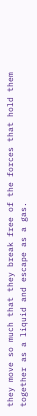they move so much that they break free of the forces that hold them together as a liquid and escape as a gas.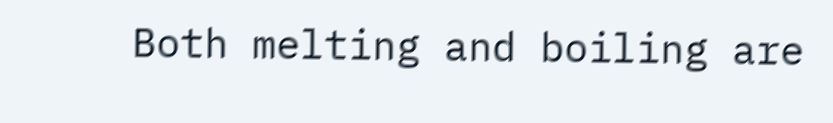Both melting and boiling are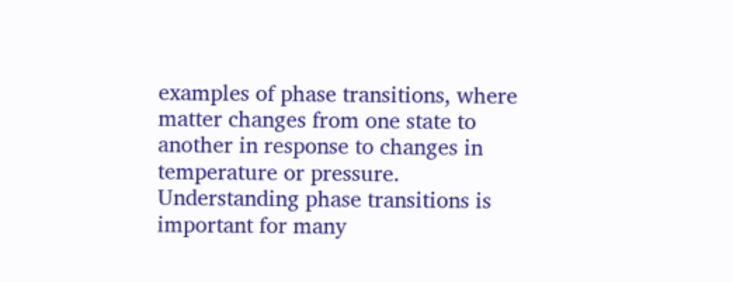examples of phase transitions, where matter changes from one state to another in response to changes in temperature or pressure. Understanding phase transitions is important for many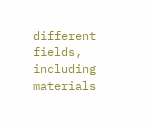different fields, including materials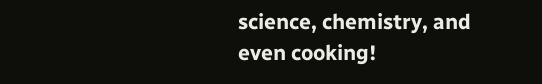science, chemistry, and even cooking!